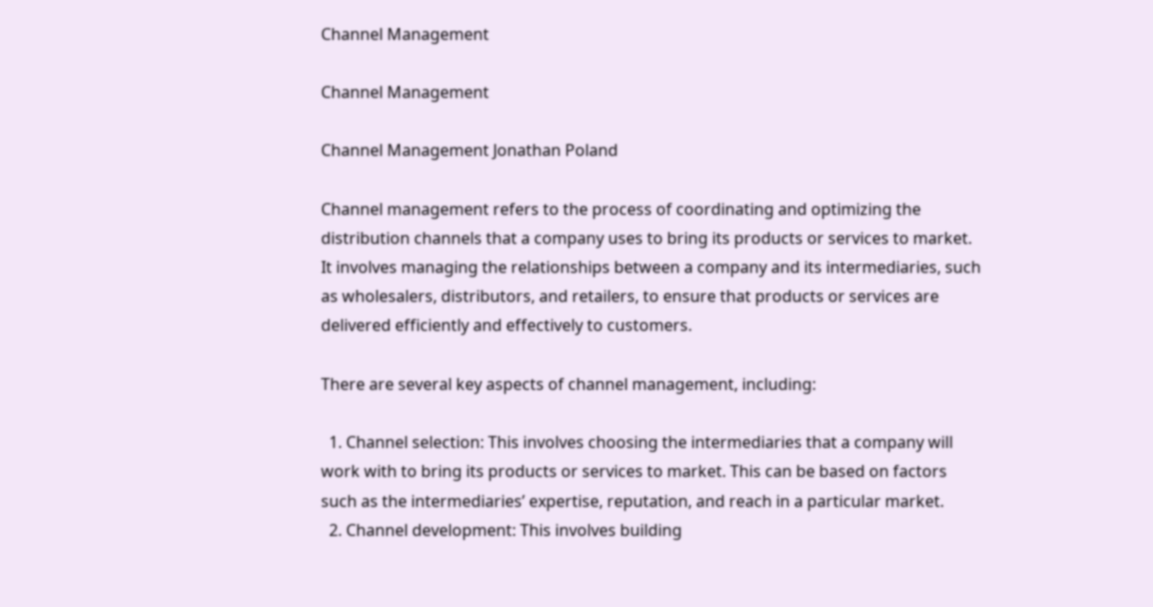Channel Management

Channel Management

Channel Management Jonathan Poland

Channel management refers to the process of coordinating and optimizing the distribution channels that a company uses to bring its products or services to market. It involves managing the relationships between a company and its intermediaries, such as wholesalers, distributors, and retailers, to ensure that products or services are delivered efficiently and effectively to customers.

There are several key aspects of channel management, including:

  1. Channel selection: This involves choosing the intermediaries that a company will work with to bring its products or services to market. This can be based on factors such as the intermediaries’ expertise, reputation, and reach in a particular market.
  2. Channel development: This involves building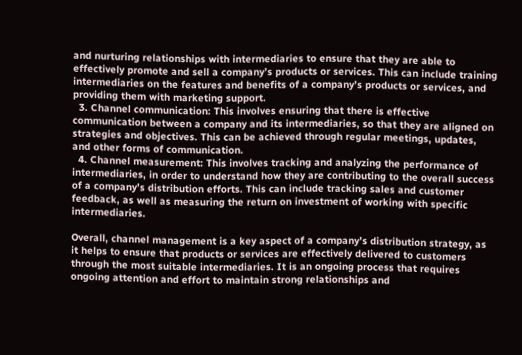and nurturing relationships with intermediaries to ensure that they are able to effectively promote and sell a company’s products or services. This can include training intermediaries on the features and benefits of a company’s products or services, and providing them with marketing support.
  3. Channel communication: This involves ensuring that there is effective communication between a company and its intermediaries, so that they are aligned on strategies and objectives. This can be achieved through regular meetings, updates, and other forms of communication.
  4. Channel measurement: This involves tracking and analyzing the performance of intermediaries, in order to understand how they are contributing to the overall success of a company’s distribution efforts. This can include tracking sales and customer feedback, as well as measuring the return on investment of working with specific intermediaries.

Overall, channel management is a key aspect of a company’s distribution strategy, as it helps to ensure that products or services are effectively delivered to customers through the most suitable intermediaries. It is an ongoing process that requires ongoing attention and effort to maintain strong relationships and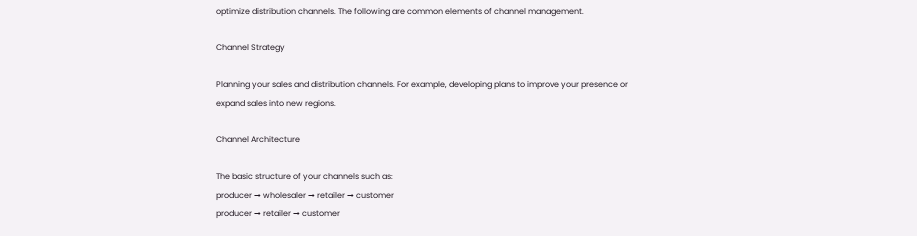optimize distribution channels. The following are common elements of channel management.

Channel Strategy

Planning your sales and distribution channels. For example, developing plans to improve your presence or expand sales into new regions.

Channel Architecture

The basic structure of your channels such as:
producer → wholesaler → retailer → customer
producer → retailer → customer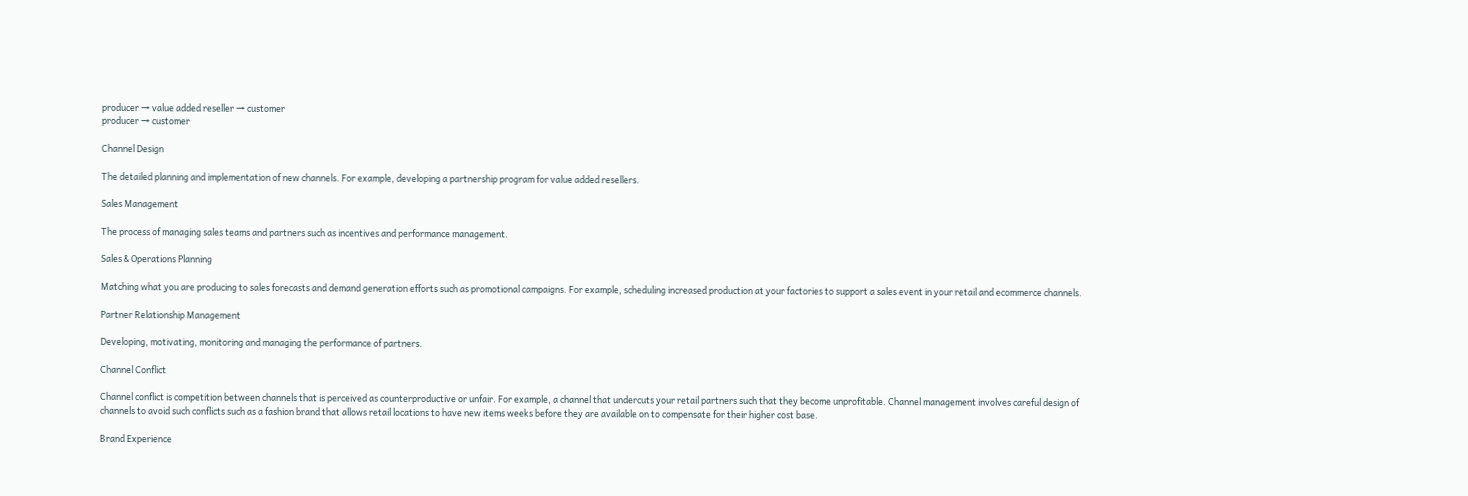producer → value added reseller → customer
producer → customer

Channel Design

The detailed planning and implementation of new channels. For example, developing a partnership program for value added resellers.

Sales Management

The process of managing sales teams and partners such as incentives and performance management.

Sales & Operations Planning

Matching what you are producing to sales forecasts and demand generation efforts such as promotional campaigns. For example, scheduling increased production at your factories to support a sales event in your retail and ecommerce channels.

Partner Relationship Management

Developing, motivating, monitoring and managing the performance of partners.

Channel Conflict

Channel conflict is competition between channels that is perceived as counterproductive or unfair. For example, a channel that undercuts your retail partners such that they become unprofitable. Channel management involves careful design of channels to avoid such conflicts such as a fashion brand that allows retail locations to have new items weeks before they are available on to compensate for their higher cost base.

Brand Experience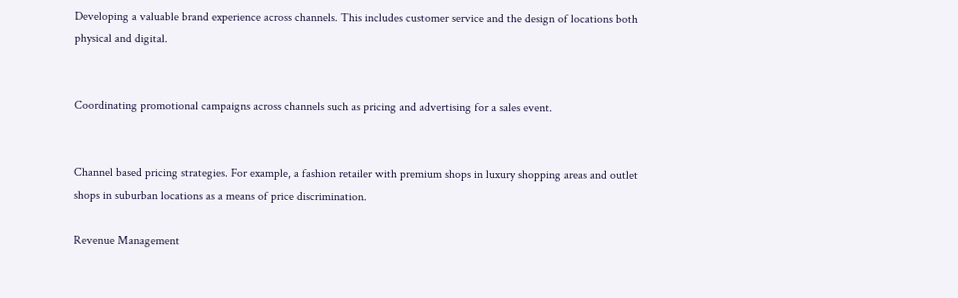Developing a valuable brand experience across channels. This includes customer service and the design of locations both physical and digital.


Coordinating promotional campaigns across channels such as pricing and advertising for a sales event.


Channel based pricing strategies. For example, a fashion retailer with premium shops in luxury shopping areas and outlet shops in suburban locations as a means of price discrimination.

Revenue Management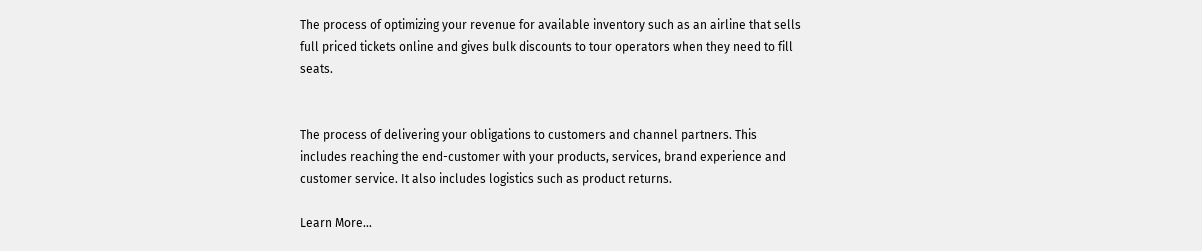The process of optimizing your revenue for available inventory such as an airline that sells full priced tickets online and gives bulk discounts to tour operators when they need to fill seats.


The process of delivering your obligations to customers and channel partners. This includes reaching the end-customer with your products, services, brand experience and customer service. It also includes logistics such as product returns.

Learn More…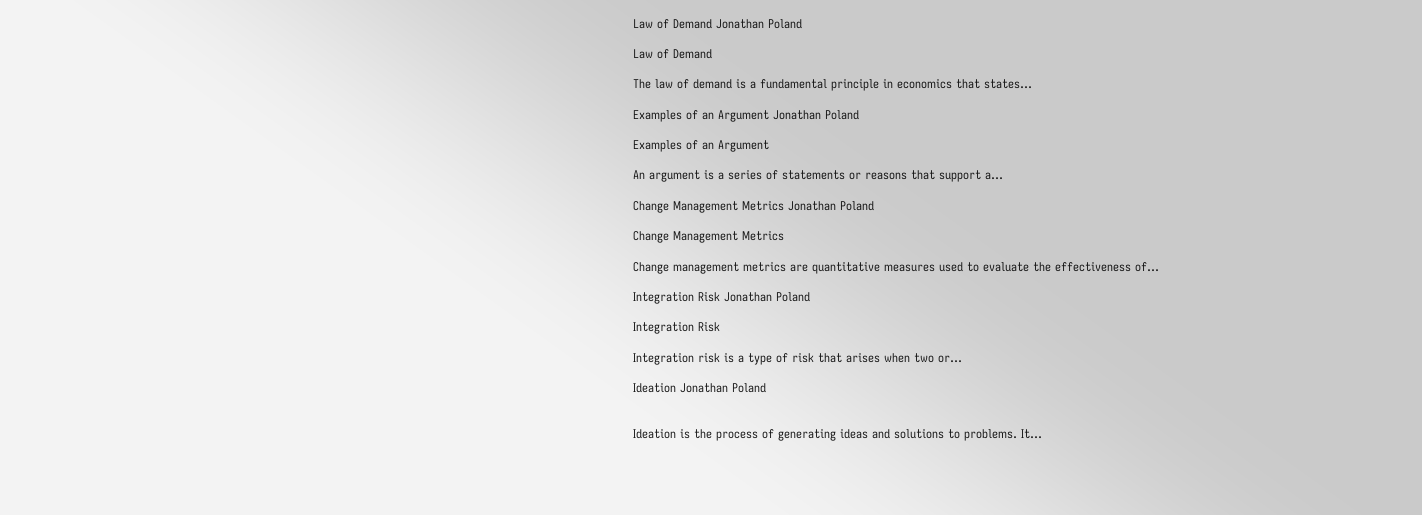Law of Demand Jonathan Poland

Law of Demand

The law of demand is a fundamental principle in economics that states…

Examples of an Argument Jonathan Poland

Examples of an Argument

An argument is a series of statements or reasons that support a…

Change Management Metrics Jonathan Poland

Change Management Metrics

Change management metrics are quantitative measures used to evaluate the effectiveness of…

Integration Risk Jonathan Poland

Integration Risk

Integration risk is a type of risk that arises when two or…

Ideation Jonathan Poland


Ideation is the process of generating ideas and solutions to problems. It…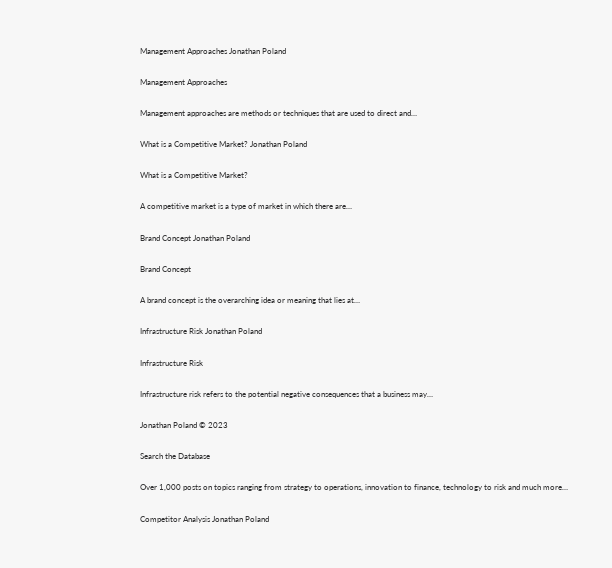Management Approaches Jonathan Poland

Management Approaches

Management approaches are methods or techniques that are used to direct and…

What is a Competitive Market? Jonathan Poland

What is a Competitive Market?

A competitive market is a type of market in which there are…

Brand Concept Jonathan Poland

Brand Concept

A brand concept is the overarching idea or meaning that lies at…

Infrastructure Risk Jonathan Poland

Infrastructure Risk

Infrastructure risk refers to the potential negative consequences that a business may…

Jonathan Poland © 2023

Search the Database

Over 1,000 posts on topics ranging from strategy to operations, innovation to finance, technology to risk and much more…

Competitor Analysis Jonathan Poland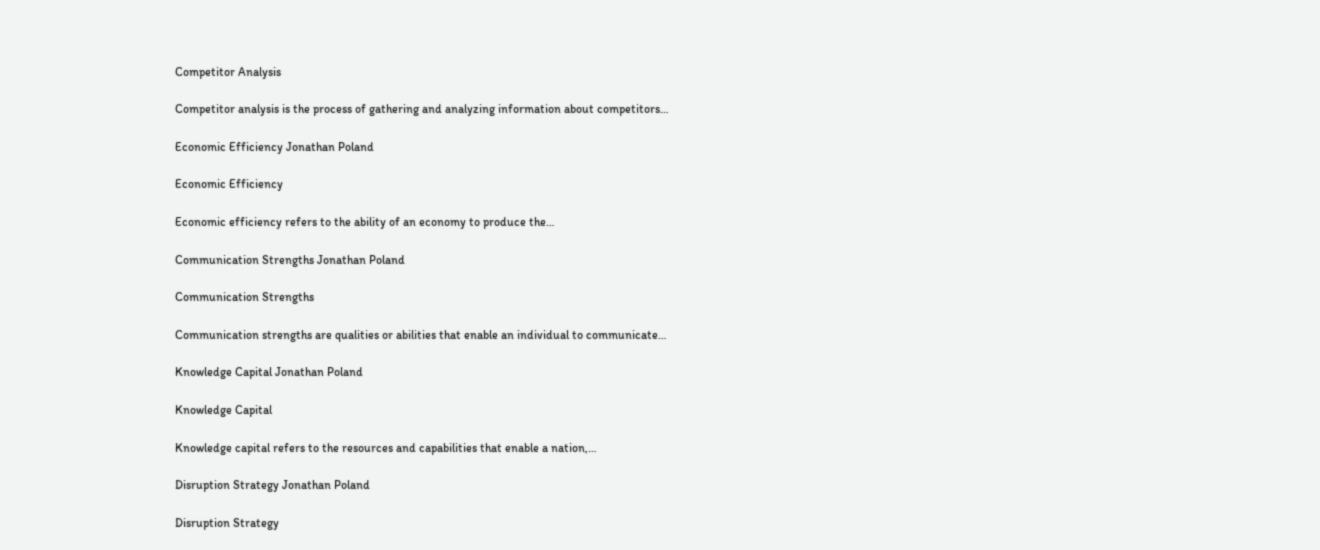Competitor Analysis

Competitor analysis is the process of gathering and analyzing information about competitors…

Economic Efficiency Jonathan Poland

Economic Efficiency

Economic efficiency refers to the ability of an economy to produce the…

Communication Strengths Jonathan Poland

Communication Strengths

Communication strengths are qualities or abilities that enable an individual to communicate…

Knowledge Capital Jonathan Poland

Knowledge Capital

Knowledge capital refers to the resources and capabilities that enable a nation,…

Disruption Strategy Jonathan Poland

Disruption Strategy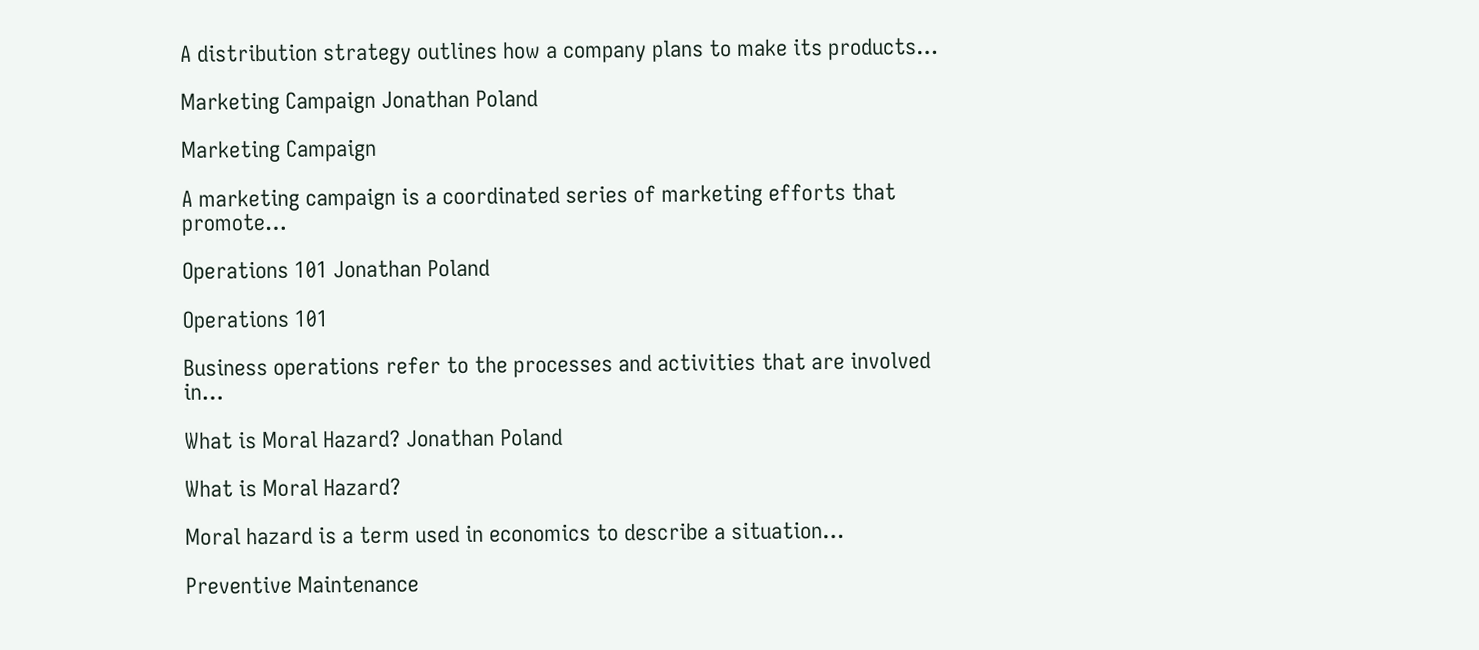A distribution strategy outlines how a company plans to make its products…

Marketing Campaign Jonathan Poland

Marketing Campaign

A marketing campaign is a coordinated series of marketing efforts that promote…

Operations 101 Jonathan Poland

Operations 101

Business operations refer to the processes and activities that are involved in…

What is Moral Hazard? Jonathan Poland

What is Moral Hazard?

Moral hazard is a term used in economics to describe a situation…

Preventive Maintenance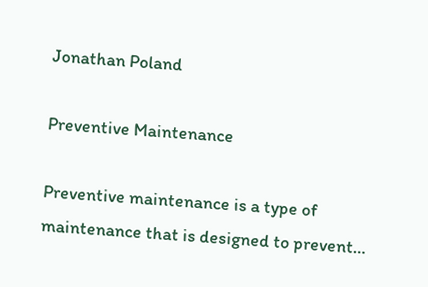Jonathan Poland

Preventive Maintenance

Preventive maintenance is a type of maintenance that is designed to prevent…